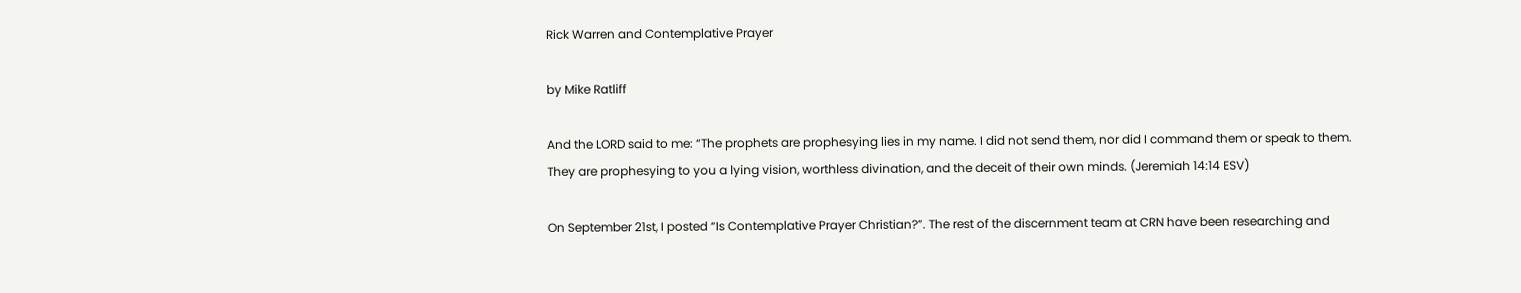Rick Warren and Contemplative Prayer

by Mike Ratliff

And the LORD said to me: “The prophets are prophesying lies in my name. I did not send them, nor did I command them or speak to them. They are prophesying to you a lying vision, worthless divination, and the deceit of their own minds. (Jeremiah 14:14 ESV)

On September 21st, I posted “Is Contemplative Prayer Christian?”. The rest of the discernment team at CRN have been researching and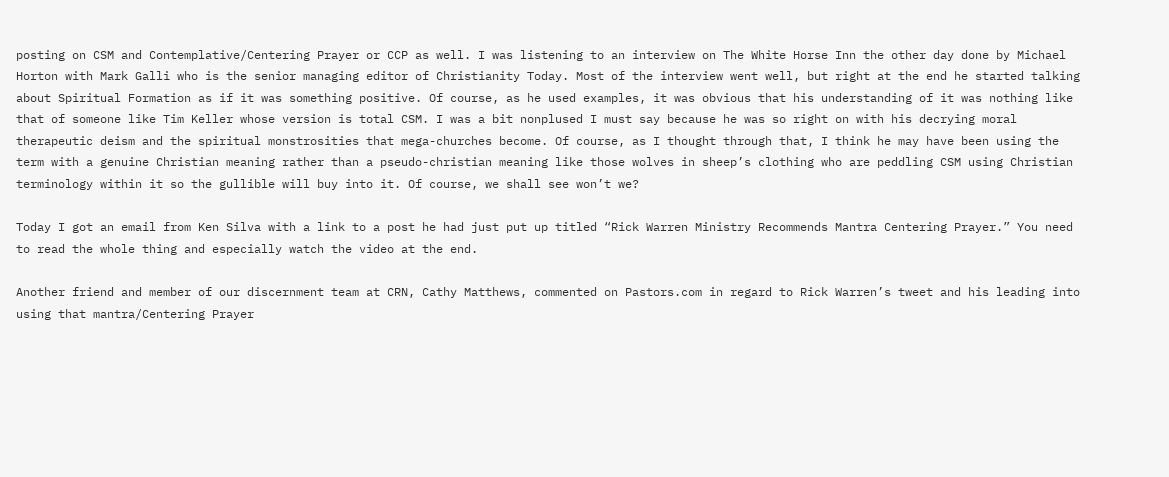posting on CSM and Contemplative/Centering Prayer or CCP as well. I was listening to an interview on The White Horse Inn the other day done by Michael Horton with Mark Galli who is the senior managing editor of Christianity Today. Most of the interview went well, but right at the end he started talking about Spiritual Formation as if it was something positive. Of course, as he used examples, it was obvious that his understanding of it was nothing like that of someone like Tim Keller whose version is total CSM. I was a bit nonplused I must say because he was so right on with his decrying moral therapeutic deism and the spiritual monstrosities that mega-churches become. Of course, as I thought through that, I think he may have been using the term with a genuine Christian meaning rather than a pseudo-christian meaning like those wolves in sheep’s clothing who are peddling CSM using Christian terminology within it so the gullible will buy into it. Of course, we shall see won’t we?

Today I got an email from Ken Silva with a link to a post he had just put up titled “Rick Warren Ministry Recommends Mantra Centering Prayer.” You need to read the whole thing and especially watch the video at the end.

Another friend and member of our discernment team at CRN, Cathy Matthews, commented on Pastors.com in regard to Rick Warren’s tweet and his leading into using that mantra/Centering Prayer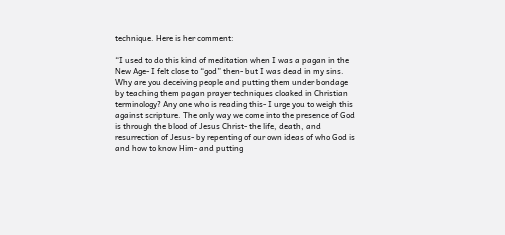technique. Here is her comment:

“I used to do this kind of meditation when I was a pagan in the New Age- I felt close to “god” then- but I was dead in my sins. Why are you deceiving people and putting them under bondage by teaching them pagan prayer techniques cloaked in Christian terminology? Any one who is reading this- I urge you to weigh this against scripture. The only way we come into the presence of God is through the blood of Jesus Christ- the life, death, and resurrection of Jesus- by repenting of our own ideas of who God is and how to know Him- and putting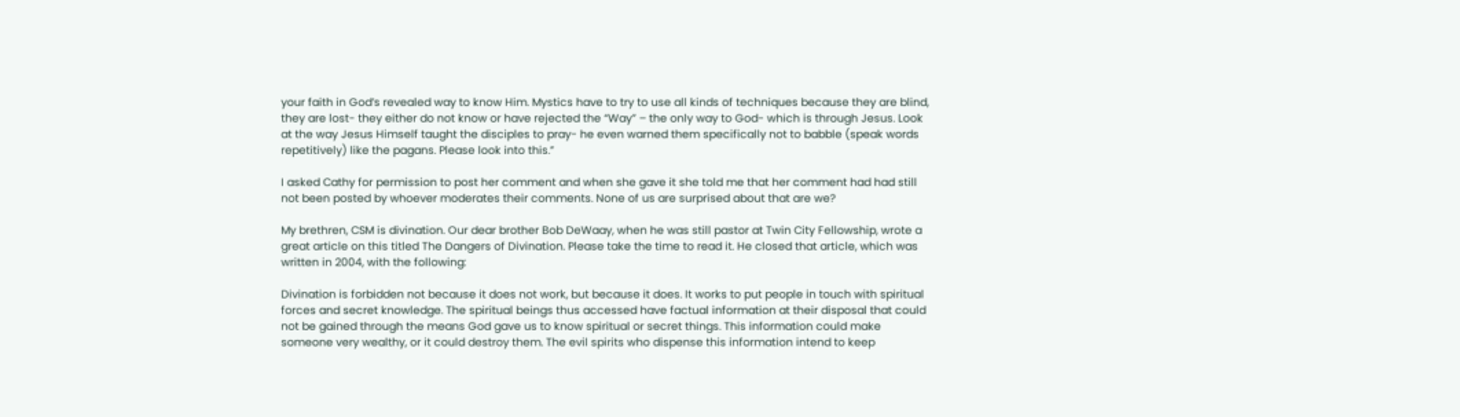your faith in God’s revealed way to know Him. Mystics have to try to use all kinds of techniques because they are blind, they are lost- they either do not know or have rejected the “Way” – the only way to God- which is through Jesus. Look at the way Jesus Himself taught the disciples to pray- he even warned them specifically not to babble (speak words repetitively) like the pagans. Please look into this.”

I asked Cathy for permission to post her comment and when she gave it she told me that her comment had had still not been posted by whoever moderates their comments. None of us are surprised about that are we?

My brethren, CSM is divination. Our dear brother Bob DeWaay, when he was still pastor at Twin City Fellowship, wrote a great article on this titled The Dangers of Divination. Please take the time to read it. He closed that article, which was written in 2004, with the following:

Divination is forbidden not because it does not work, but because it does. It works to put people in touch with spiritual forces and secret knowledge. The spiritual beings thus accessed have factual information at their disposal that could not be gained through the means God gave us to know spiritual or secret things. This information could make someone very wealthy, or it could destroy them. The evil spirits who dispense this information intend to keep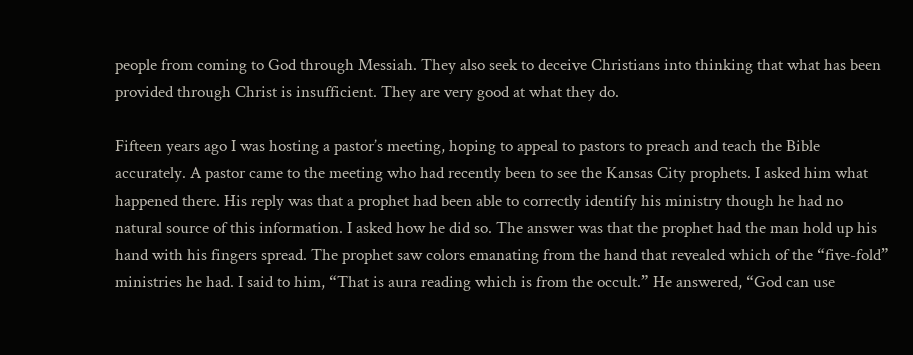people from coming to God through Messiah. They also seek to deceive Christians into thinking that what has been provided through Christ is insufficient. They are very good at what they do.

Fifteen years ago I was hosting a pastor’s meeting, hoping to appeal to pastors to preach and teach the Bible accurately. A pastor came to the meeting who had recently been to see the Kansas City prophets. I asked him what happened there. His reply was that a prophet had been able to correctly identify his ministry though he had no natural source of this information. I asked how he did so. The answer was that the prophet had the man hold up his hand with his fingers spread. The prophet saw colors emanating from the hand that revealed which of the “five-fold” ministries he had. I said to him, “That is aura reading which is from the occult.” He answered, “God can use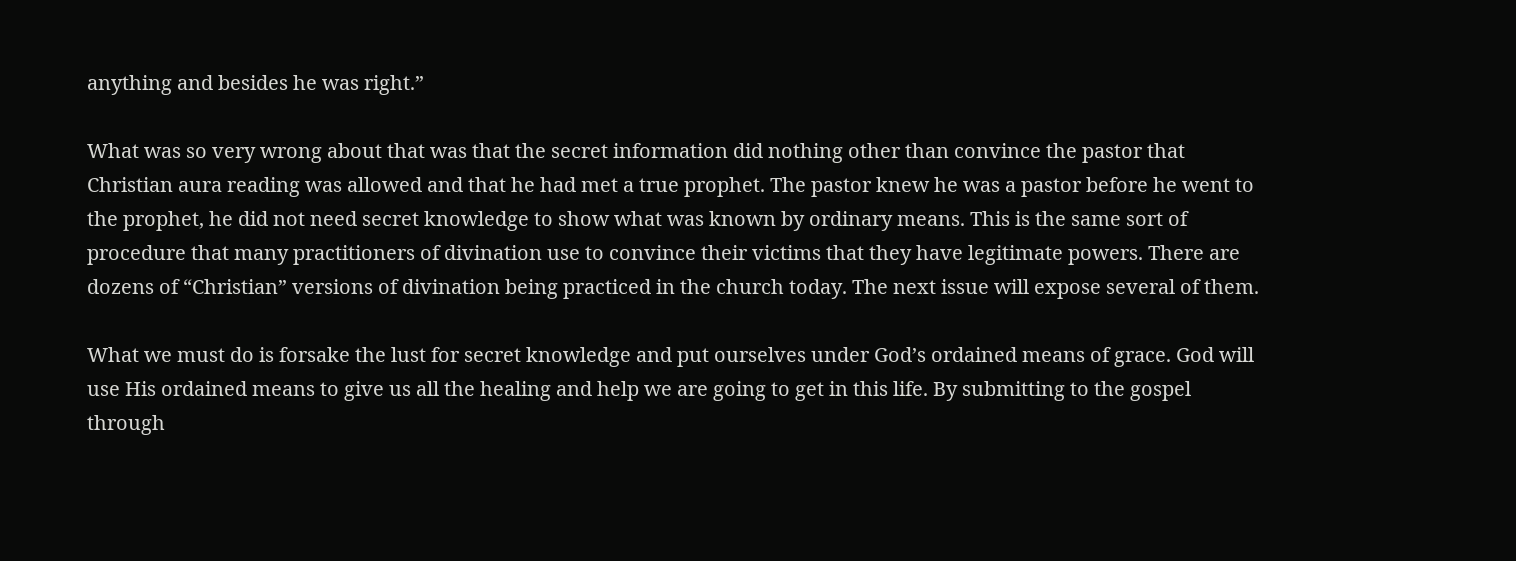anything and besides he was right.”

What was so very wrong about that was that the secret information did nothing other than convince the pastor that Christian aura reading was allowed and that he had met a true prophet. The pastor knew he was a pastor before he went to the prophet, he did not need secret knowledge to show what was known by ordinary means. This is the same sort of procedure that many practitioners of divination use to convince their victims that they have legitimate powers. There are dozens of “Christian” versions of divination being practiced in the church today. The next issue will expose several of them.

What we must do is forsake the lust for secret knowledge and put ourselves under God’s ordained means of grace. God will use His ordained means to give us all the healing and help we are going to get in this life. By submitting to the gospel through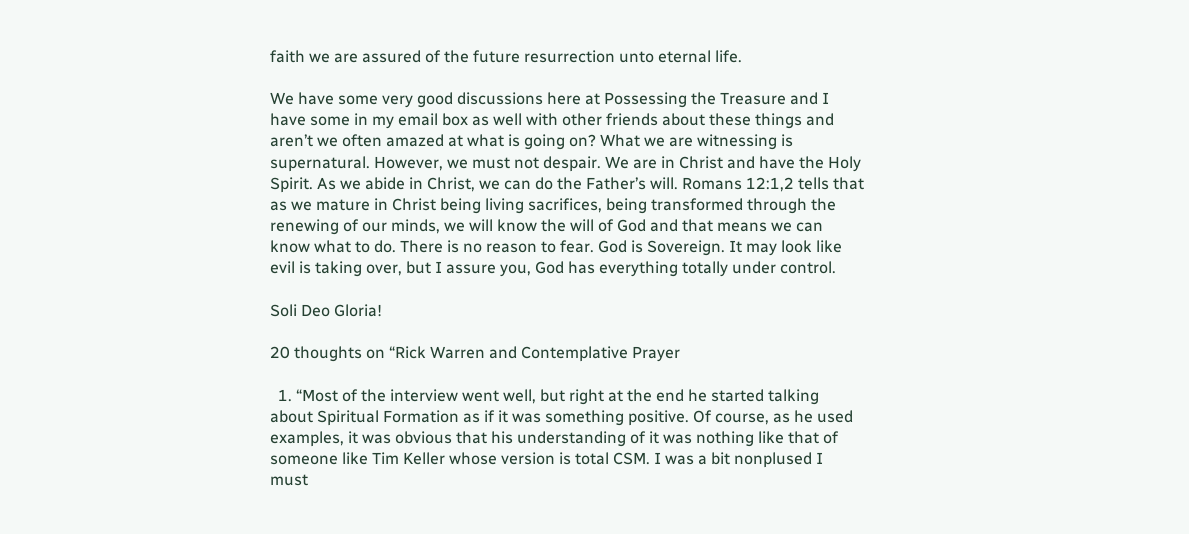faith we are assured of the future resurrection unto eternal life.

We have some very good discussions here at Possessing the Treasure and I have some in my email box as well with other friends about these things and aren’t we often amazed at what is going on? What we are witnessing is supernatural. However, we must not despair. We are in Christ and have the Holy Spirit. As we abide in Christ, we can do the Father’s will. Romans 12:1,2 tells that as we mature in Christ being living sacrifices, being transformed through the renewing of our minds, we will know the will of God and that means we can know what to do. There is no reason to fear. God is Sovereign. It may look like evil is taking over, but I assure you, God has everything totally under control.

Soli Deo Gloria!

20 thoughts on “Rick Warren and Contemplative Prayer

  1. “Most of the interview went well, but right at the end he started talking about Spiritual Formation as if it was something positive. Of course, as he used examples, it was obvious that his understanding of it was nothing like that of someone like Tim Keller whose version is total CSM. I was a bit nonplused I must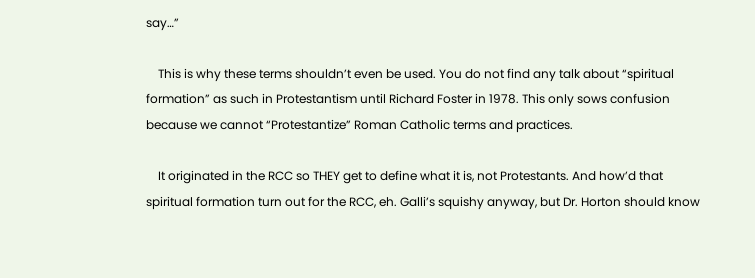say…”

    This is why these terms shouldn’t even be used. You do not find any talk about “spiritual formation” as such in Protestantism until Richard Foster in 1978. This only sows confusion because we cannot “Protestantize” Roman Catholic terms and practices.

    It originated in the RCC so THEY get to define what it is, not Protestants. And how’d that spiritual formation turn out for the RCC, eh. Galli’s squishy anyway, but Dr. Horton should know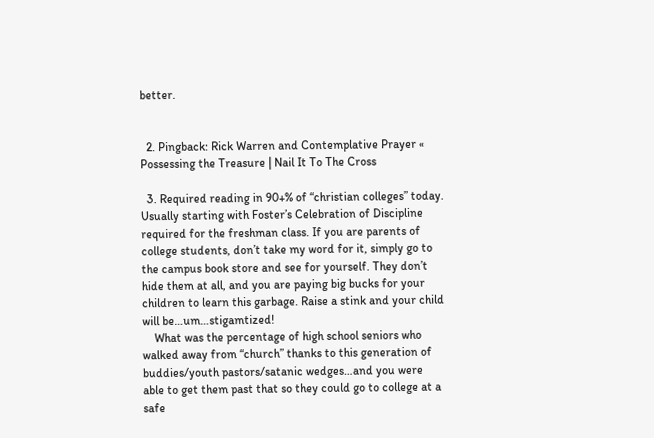better.


  2. Pingback: Rick Warren and Contemplative Prayer « Possessing the Treasure | Nail It To The Cross

  3. Required reading in 90+% of “christian colleges” today. Usually starting with Foster’s Celebration of Discipline required for the freshman class. If you are parents of college students, don’t take my word for it, simply go to the campus book store and see for yourself. They don’t hide them at all, and you are paying big bucks for your children to learn this garbage. Raise a stink and your child will be…um…stigamtized!
    What was the percentage of high school seniors who walked away from “church” thanks to this generation of buddies/youth pastors/satanic wedges…and you were able to get them past that so they could go to college at a safe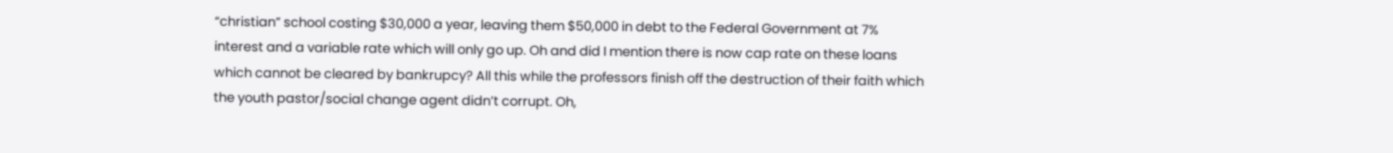“christian” school costing $30,000 a year, leaving them $50,000 in debt to the Federal Government at 7% interest and a variable rate which will only go up. Oh and did I mention there is now cap rate on these loans which cannot be cleared by bankrupcy? All this while the professors finish off the destruction of their faith which the youth pastor/social change agent didn’t corrupt. Oh,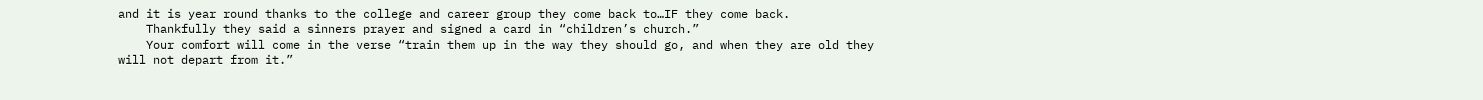and it is year round thanks to the college and career group they come back to…IF they come back.
    Thankfully they said a sinners prayer and signed a card in “children’s church.”
    Your comfort will come in the verse “train them up in the way they should go, and when they are old they will not depart from it.”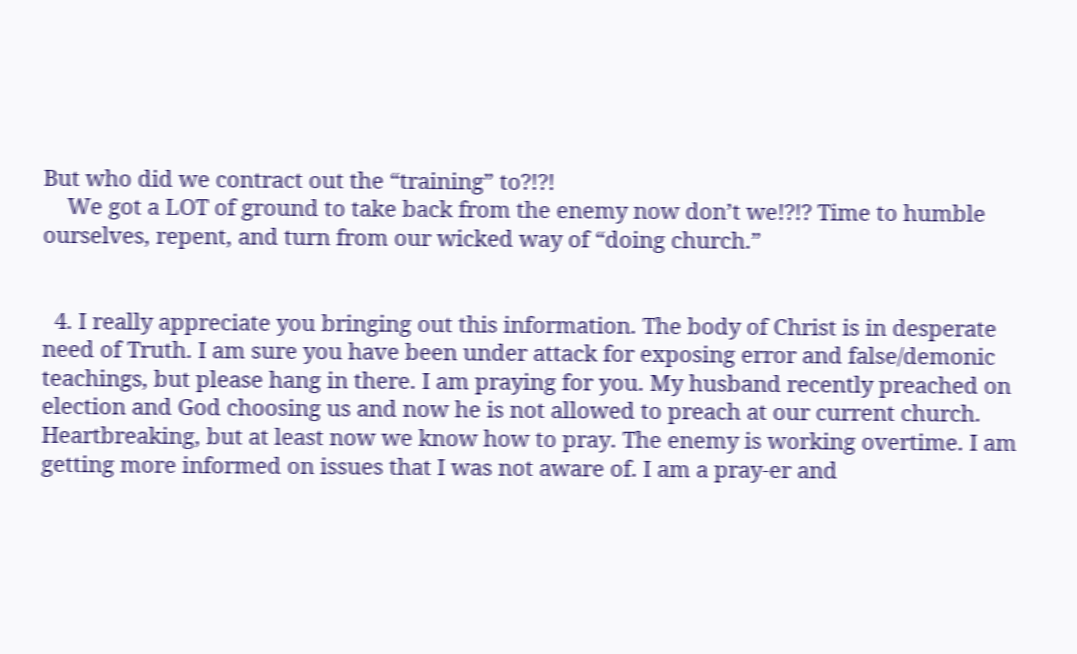But who did we contract out the “training” to?!?!
    We got a LOT of ground to take back from the enemy now don’t we!?!? Time to humble ourselves, repent, and turn from our wicked way of “doing church.”


  4. I really appreciate you bringing out this information. The body of Christ is in desperate need of Truth. I am sure you have been under attack for exposing error and false/demonic teachings, but please hang in there. I am praying for you. My husband recently preached on election and God choosing us and now he is not allowed to preach at our current church. Heartbreaking, but at least now we know how to pray. The enemy is working overtime. I am getting more informed on issues that I was not aware of. I am a pray-er and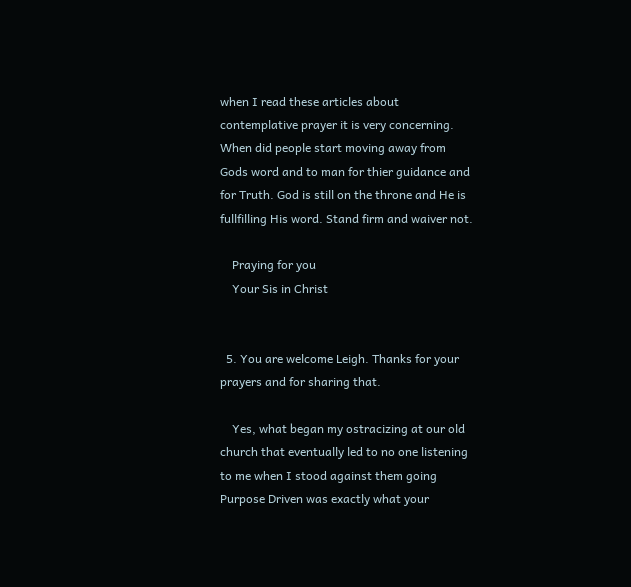when I read these articles about contemplative prayer it is very concerning. When did people start moving away from Gods word and to man for thier guidance and for Truth. God is still on the throne and He is fullfilling His word. Stand firm and waiver not.

    Praying for you
    Your Sis in Christ


  5. You are welcome Leigh. Thanks for your prayers and for sharing that.

    Yes, what began my ostracizing at our old church that eventually led to no one listening to me when I stood against them going Purpose Driven was exactly what your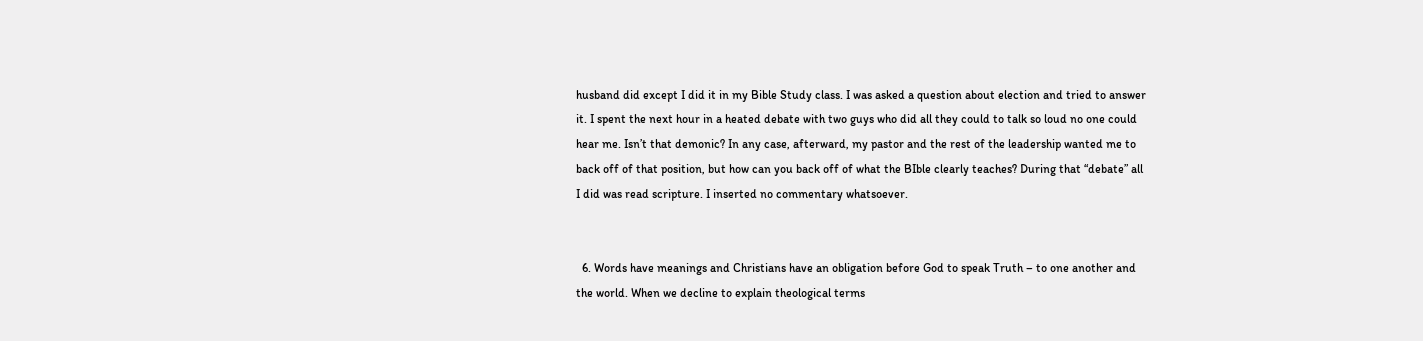husband did except I did it in my Bible Study class. I was asked a question about election and tried to answer it. I spent the next hour in a heated debate with two guys who did all they could to talk so loud no one could hear me. Isn’t that demonic? In any case, afterward, my pastor and the rest of the leadership wanted me to back off of that position, but how can you back off of what the BIble clearly teaches? During that “debate” all I did was read scripture. I inserted no commentary whatsoever.


  6. Words have meanings and Christians have an obligation before God to speak Truth – to one another and the world. When we decline to explain theological terms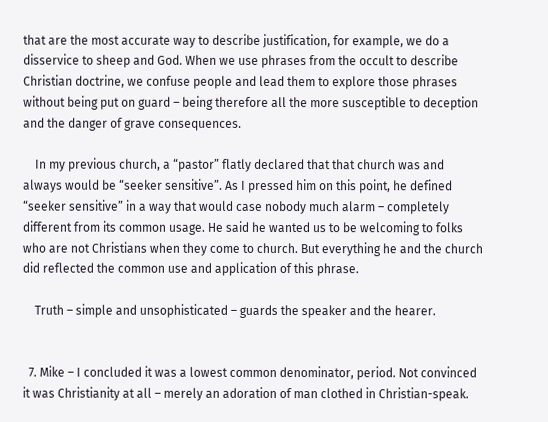that are the most accurate way to describe justification, for example, we do a disservice to sheep and God. When we use phrases from the occult to describe Christian doctrine, we confuse people and lead them to explore those phrases without being put on guard – being therefore all the more susceptible to deception and the danger of grave consequences.

    In my previous church, a “pastor” flatly declared that that church was and always would be “seeker sensitive”. As I pressed him on this point, he defined “seeker sensitive” in a way that would case nobody much alarm – completely different from its common usage. He said he wanted us to be welcoming to folks who are not Christians when they come to church. But everything he and the church did reflected the common use and application of this phrase.

    Truth – simple and unsophisticated – guards the speaker and the hearer.


  7. Mike – I concluded it was a lowest common denominator, period. Not convinced it was Christianity at all – merely an adoration of man clothed in Christian-speak.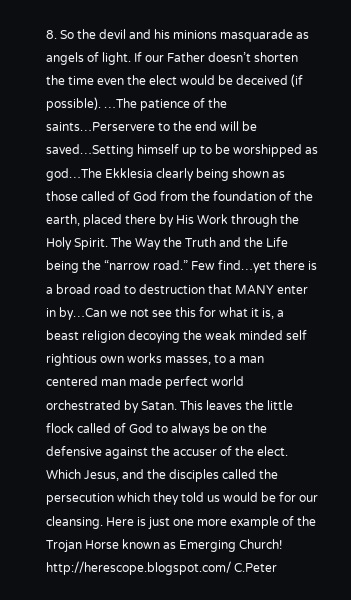8. So the devil and his minions masquarade as angels of light. If our Father doesn’t shorten the time even the elect would be deceived (if possible). …The patience of the saints…Perservere to the end will be saved…Setting himself up to be worshipped as god…The Ekklesia clearly being shown as those called of God from the foundation of the earth, placed there by His Work through the Holy Spirit. The Way the Truth and the Life being the “narrow road.” Few find…yet there is a broad road to destruction that MANY enter in by…Can we not see this for what it is, a beast religion decoying the weak minded self rightious own works masses, to a man centered man made perfect world orchestrated by Satan. This leaves the little flock called of God to always be on the defensive against the accuser of the elect. Which Jesus, and the disciples called the persecution which they told us would be for our cleansing. Here is just one more example of the Trojan Horse known as Emerging Church! http://herescope.blogspot.com/ C.Peter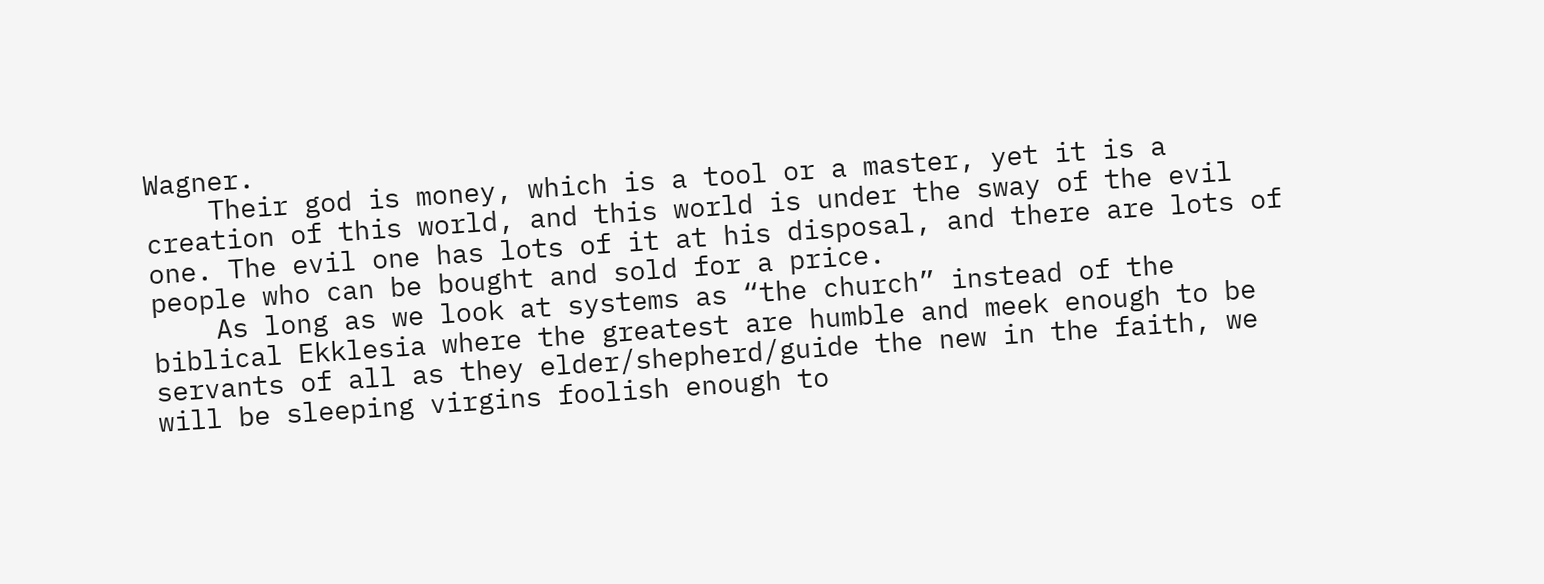Wagner.
    Their god is money, which is a tool or a master, yet it is a creation of this world, and this world is under the sway of the evil one. The evil one has lots of it at his disposal, and there are lots of people who can be bought and sold for a price.
    As long as we look at systems as “the church” instead of the biblical Ekklesia where the greatest are humble and meek enough to be servants of all as they elder/shepherd/guide the new in the faith, we will be sleeping virgins foolish enough to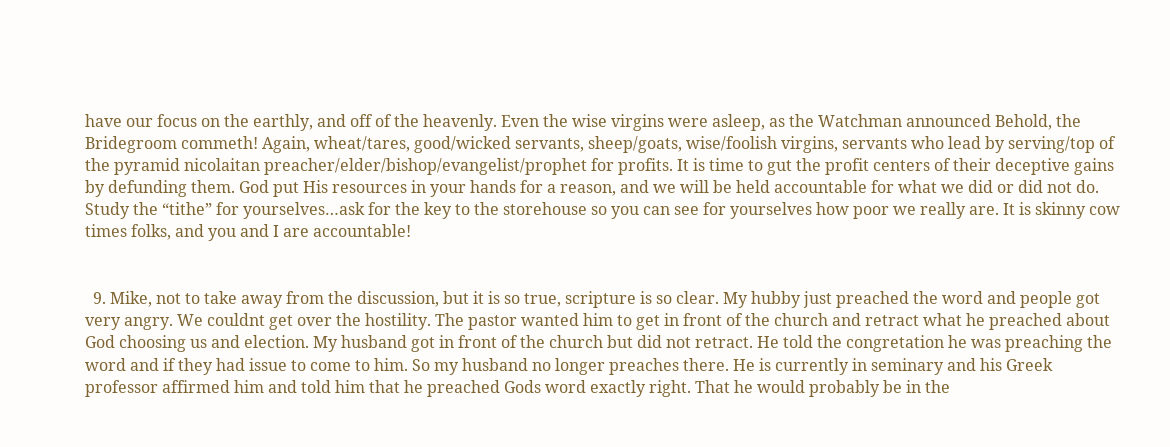have our focus on the earthly, and off of the heavenly. Even the wise virgins were asleep, as the Watchman announced Behold, the Bridegroom commeth! Again, wheat/tares, good/wicked servants, sheep/goats, wise/foolish virgins, servants who lead by serving/top of the pyramid nicolaitan preacher/elder/bishop/evangelist/prophet for profits. It is time to gut the profit centers of their deceptive gains by defunding them. God put His resources in your hands for a reason, and we will be held accountable for what we did or did not do. Study the “tithe” for yourselves…ask for the key to the storehouse so you can see for yourselves how poor we really are. It is skinny cow times folks, and you and I are accountable!


  9. Mike, not to take away from the discussion, but it is so true, scripture is so clear. My hubby just preached the word and people got very angry. We couldnt get over the hostility. The pastor wanted him to get in front of the church and retract what he preached about God choosing us and election. My husband got in front of the church but did not retract. He told the congretation he was preaching the word and if they had issue to come to him. So my husband no longer preaches there. He is currently in seminary and his Greek professor affirmed him and told him that he preached Gods word exactly right. That he would probably be in the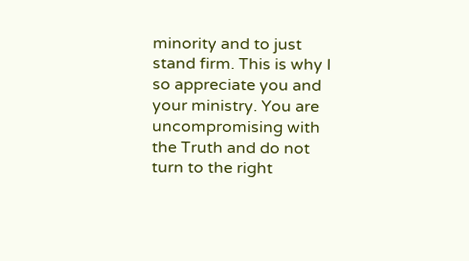minority and to just stand firm. This is why I so appreciate you and your ministry. You are uncompromising with the Truth and do not turn to the right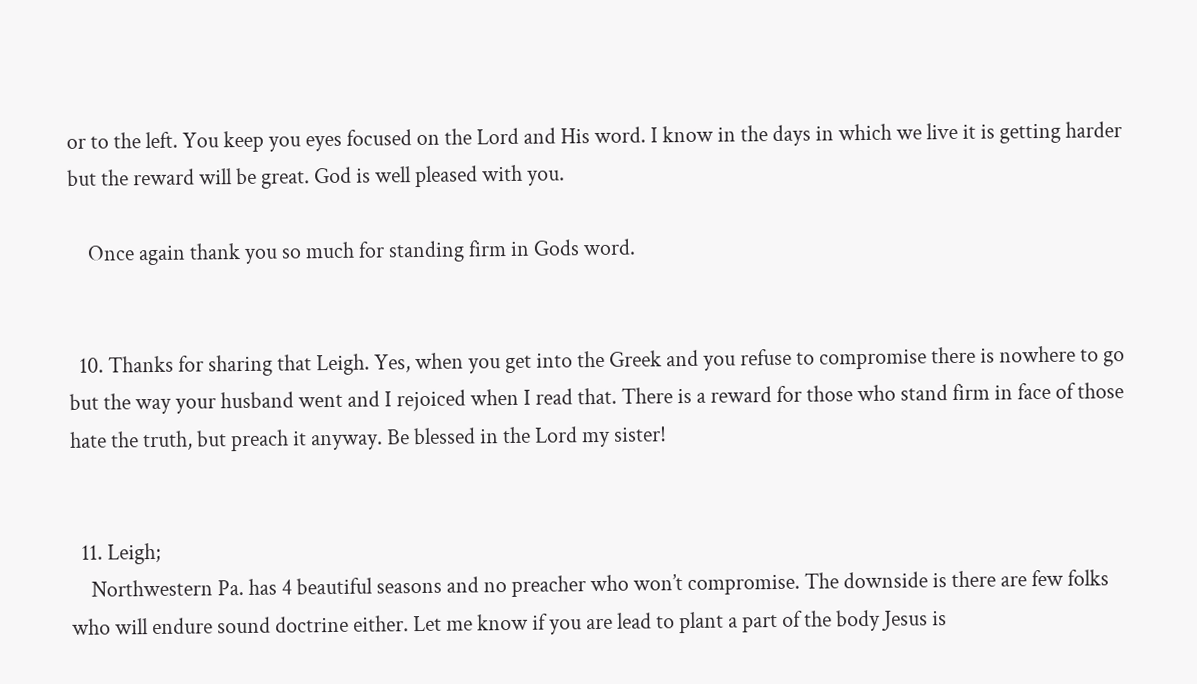or to the left. You keep you eyes focused on the Lord and His word. I know in the days in which we live it is getting harder but the reward will be great. God is well pleased with you.

    Once again thank you so much for standing firm in Gods word.


  10. Thanks for sharing that Leigh. Yes, when you get into the Greek and you refuse to compromise there is nowhere to go but the way your husband went and I rejoiced when I read that. There is a reward for those who stand firm in face of those hate the truth, but preach it anyway. Be blessed in the Lord my sister!


  11. Leigh;
    Northwestern Pa. has 4 beautiful seasons and no preacher who won’t compromise. The downside is there are few folks who will endure sound doctrine either. Let me know if you are lead to plant a part of the body Jesus is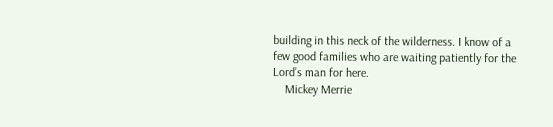building in this neck of the wilderness. I know of a few good families who are waiting patiently for the Lord’s man for here.
    Mickey Merrie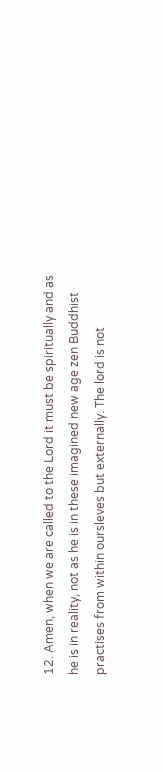12. Amen, when we are called to the Lord it must be spiritually and as he is in reality, not as he is in these imagined new age zen Buddhist practises from within oursleves but externally. The lord is not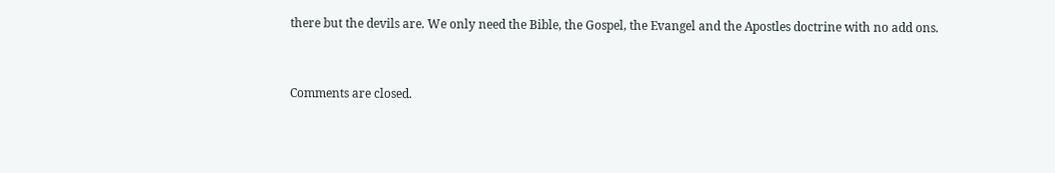there but the devils are. We only need the Bible, the Gospel, the Evangel and the Apostles doctrine with no add ons.


Comments are closed.